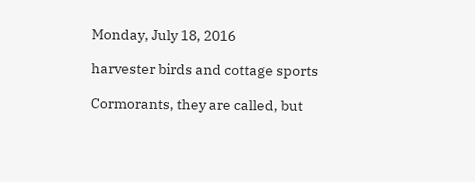Monday, July 18, 2016

harvester birds and cottage sports

Cormorants, they are called, but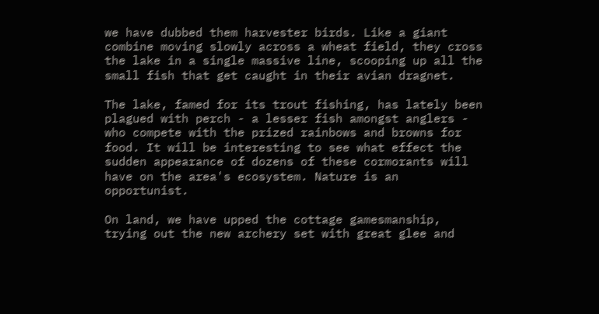we have dubbed them harvester birds. Like a giant combine moving slowly across a wheat field, they cross the lake in a single massive line, scooping up all the small fish that get caught in their avian dragnet.

The lake, famed for its trout fishing, has lately been plagued with perch - a lesser fish amongst anglers - who compete with the prized rainbows and browns for food. It will be interesting to see what effect the sudden appearance of dozens of these cormorants will have on the area's ecosystem. Nature is an opportunist.

On land, we have upped the cottage gamesmanship, trying out the new archery set with great glee and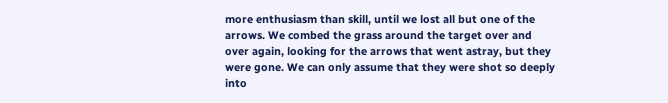more enthusiasm than skill, until we lost all but one of the arrows. We combed the grass around the target over and over again, looking for the arrows that went astray, but they were gone. We can only assume that they were shot so deeply into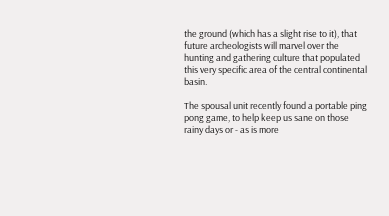the ground (which has a slight rise to it), that future archeologists will marvel over the hunting and gathering culture that populated this very specific area of the central continental basin.

The spousal unit recently found a portable ping pong game, to help keep us sane on those rainy days or - as is more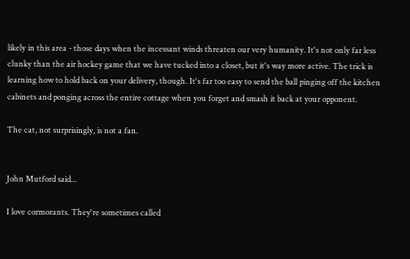likely in this area - those days when the incessant winds threaten our very humanity. It's not only far less clunky than the air hockey game that we have tucked into a closet, but it's way more active. The trick is learning how to hold back on your delivery, though. It's far too easy to send the ball pinging off the kitchen cabinets and ponging across the entire cottage when you forget and smash it back at your opponent.

The cat, not surprisingly, is not a fan.


John Mutford said...

I love cormorants. They're sometimes called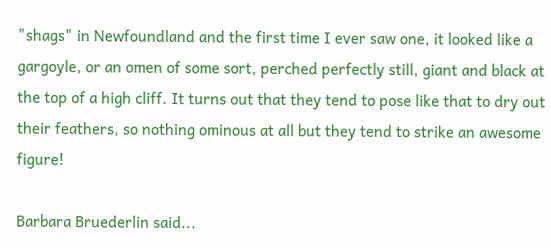"shags" in Newfoundland and the first time I ever saw one, it looked like a gargoyle, or an omen of some sort, perched perfectly still, giant and black at the top of a high cliff. It turns out that they tend to pose like that to dry out their feathers, so nothing ominous at all but they tend to strike an awesome figure!

Barbara Bruederlin said...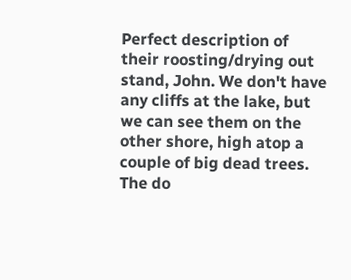Perfect description of their roosting/drying out stand, John. We don't have any cliffs at the lake, but we can see them on the other shore, high atop a couple of big dead trees. The do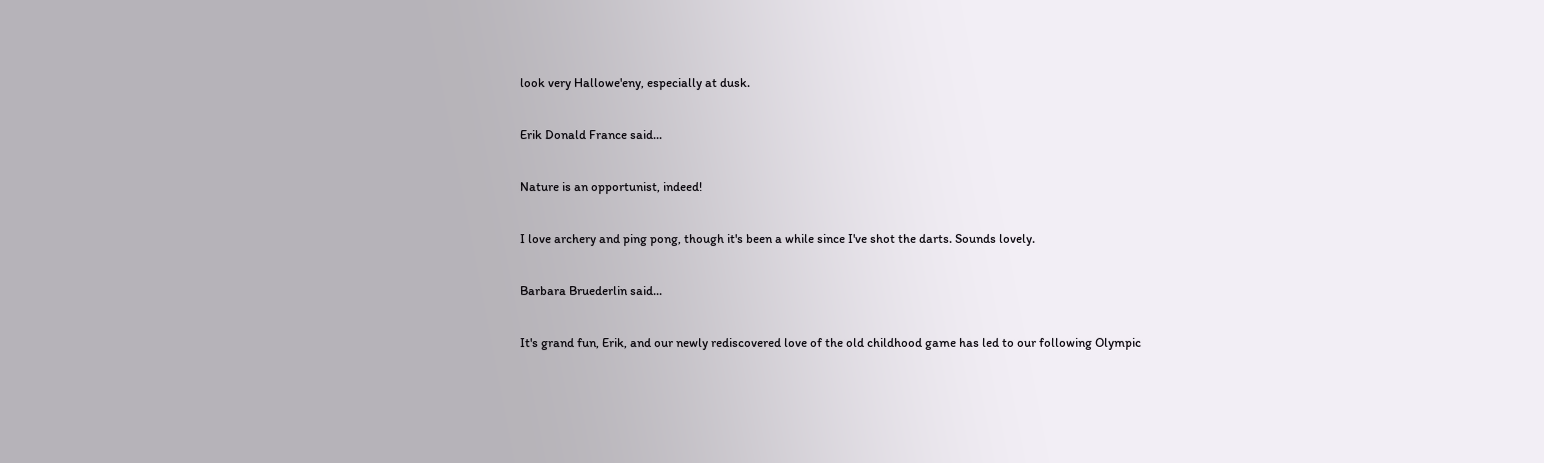look very Hallowe'eny, especially at dusk.

Erik Donald France said...

Nature is an opportunist, indeed!

I love archery and ping pong, though it's been a while since I've shot the darts. Sounds lovely.

Barbara Bruederlin said...

It's grand fun, Erik, and our newly rediscovered love of the old childhood game has led to our following Olympic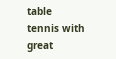table tennis with great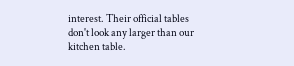interest. Their official tables don't look any larger than our kitchen table.